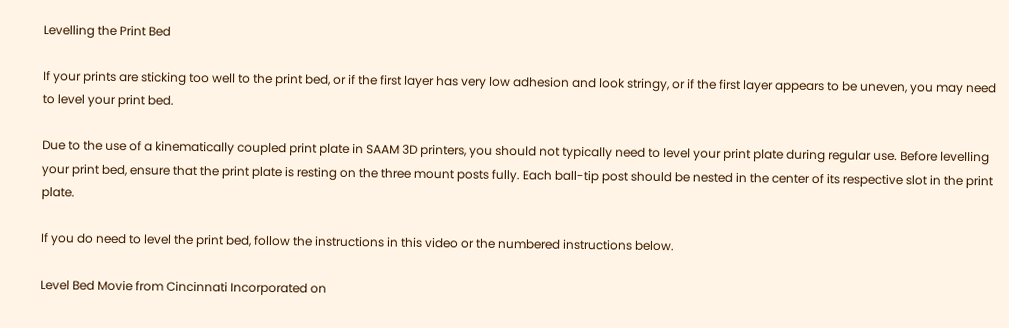Levelling the Print Bed

If your prints are sticking too well to the print bed, or if the first layer has very low adhesion and look stringy, or if the first layer appears to be uneven, you may need to level your print bed.

Due to the use of a kinematically coupled print plate in SAAM 3D printers, you should not typically need to level your print plate during regular use. Before levelling your print bed, ensure that the print plate is resting on the three mount posts fully. Each ball-tip post should be nested in the center of its respective slot in the print plate.

If you do need to level the print bed, follow the instructions in this video or the numbered instructions below.

Level Bed Movie from Cincinnati Incorporated on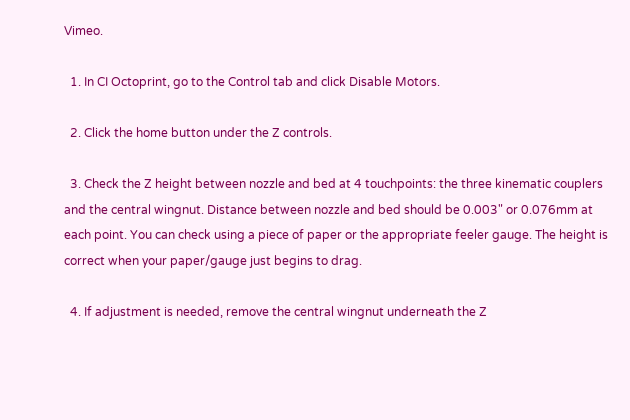Vimeo.

  1. In CI Octoprint, go to the Control tab and click Disable Motors.

  2. Click the home button under the Z controls.

  3. Check the Z height between nozzle and bed at 4 touchpoints: the three kinematic couplers and the central wingnut. Distance between nozzle and bed should be 0.003" or 0.076mm at each point. You can check using a piece of paper or the appropriate feeler gauge. The height is correct when your paper/gauge just begins to drag.

  4. If adjustment is needed, remove the central wingnut underneath the Z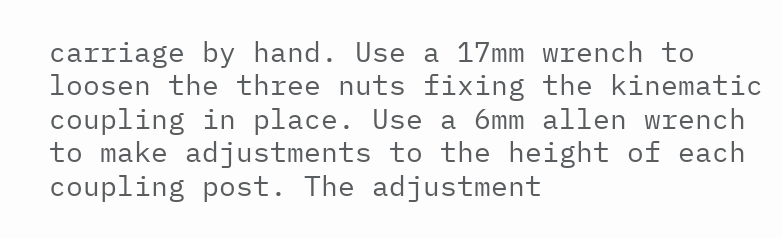carriage by hand. Use a 17mm wrench to loosen the three nuts fixing the kinematic coupling in place. Use a 6mm allen wrench to make adjustments to the height of each coupling post. The adjustment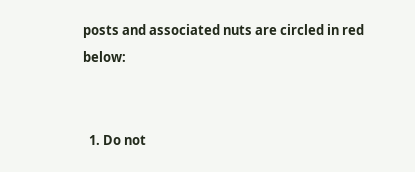posts and associated nuts are circled in red below:


  1. Do not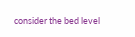consider the bed level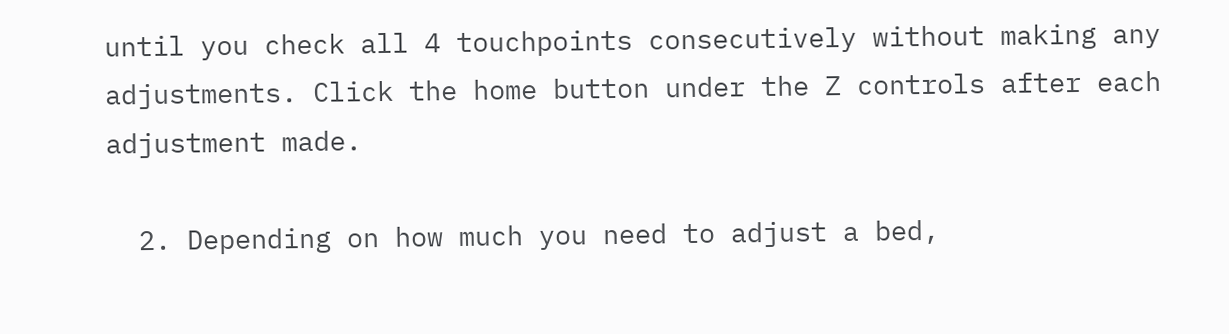until you check all 4 touchpoints consecutively without making any adjustments. Click the home button under the Z controls after each adjustment made.

  2. Depending on how much you need to adjust a bed,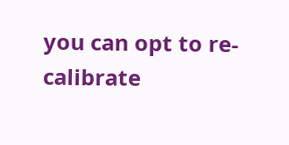you can opt to re-calibrate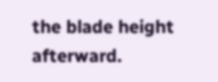the blade height afterward.